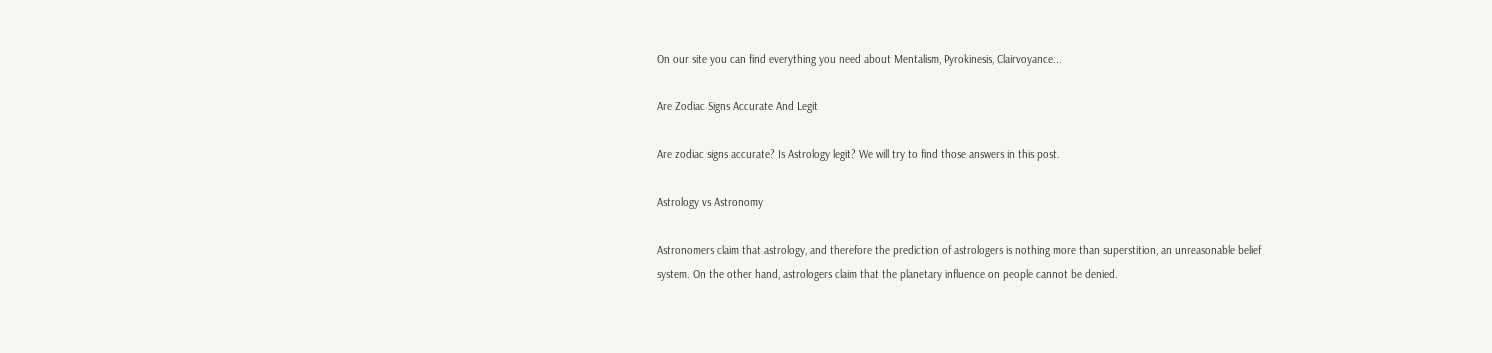On our site you can find everything you need about Mentalism, Pyrokinesis, Clairvoyance...

Are Zodiac Signs Accurate And Legit

Are zodiac signs accurate? Is Astrology legit? We will try to find those answers in this post.

Astrology vs Astronomy

Astronomers claim that astrology, and therefore the prediction of astrologers is nothing more than superstition, an unreasonable belief system. On the other hand, astrologers claim that the planetary influence on people cannot be denied.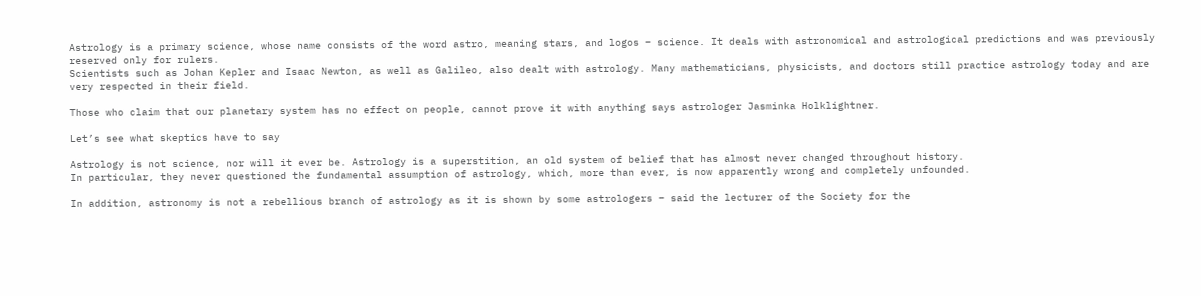Astrology is a primary science, whose name consists of the word astro, meaning stars, and logos – science. It deals with astronomical and astrological predictions and was previously reserved only for rulers.
Scientists such as Johan Kepler and Isaac Newton, as well as Galileo, also dealt with astrology. Many mathematicians, physicists, and doctors still practice astrology today and are very respected in their field.

Those who claim that our planetary system has no effect on people, cannot prove it with anything says astrologer Jasminka Holklightner.

Let’s see what skeptics have to say

Astrology is not science, nor will it ever be. Astrology is a superstition, an old system of belief that has almost never changed throughout history.
In particular, they never questioned the fundamental assumption of astrology, which, more than ever, is now apparently wrong and completely unfounded.

In addition, astronomy is not a rebellious branch of astrology as it is shown by some astrologers – said the lecturer of the Society for the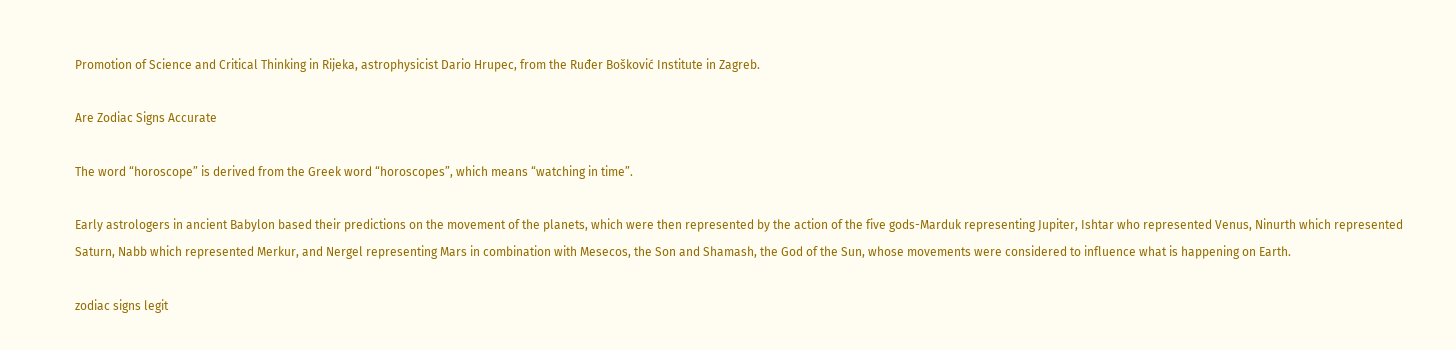Promotion of Science and Critical Thinking in Rijeka, astrophysicist Dario Hrupec, from the Ruđer Bošković Institute in Zagreb.

Are Zodiac Signs Accurate

The word “horoscope” is derived from the Greek word “horoscopes”, which means “watching in time”.

Early astrologers in ancient Babylon based their predictions on the movement of the planets, which were then represented by the action of the five gods-Marduk representing Jupiter, Ishtar who represented Venus, Ninurth which represented Saturn, Nabb which represented Merkur, and Nergel representing Mars in combination with Mesecos, the Son and Shamash, the God of the Sun, whose movements were considered to influence what is happening on Earth.

zodiac signs legit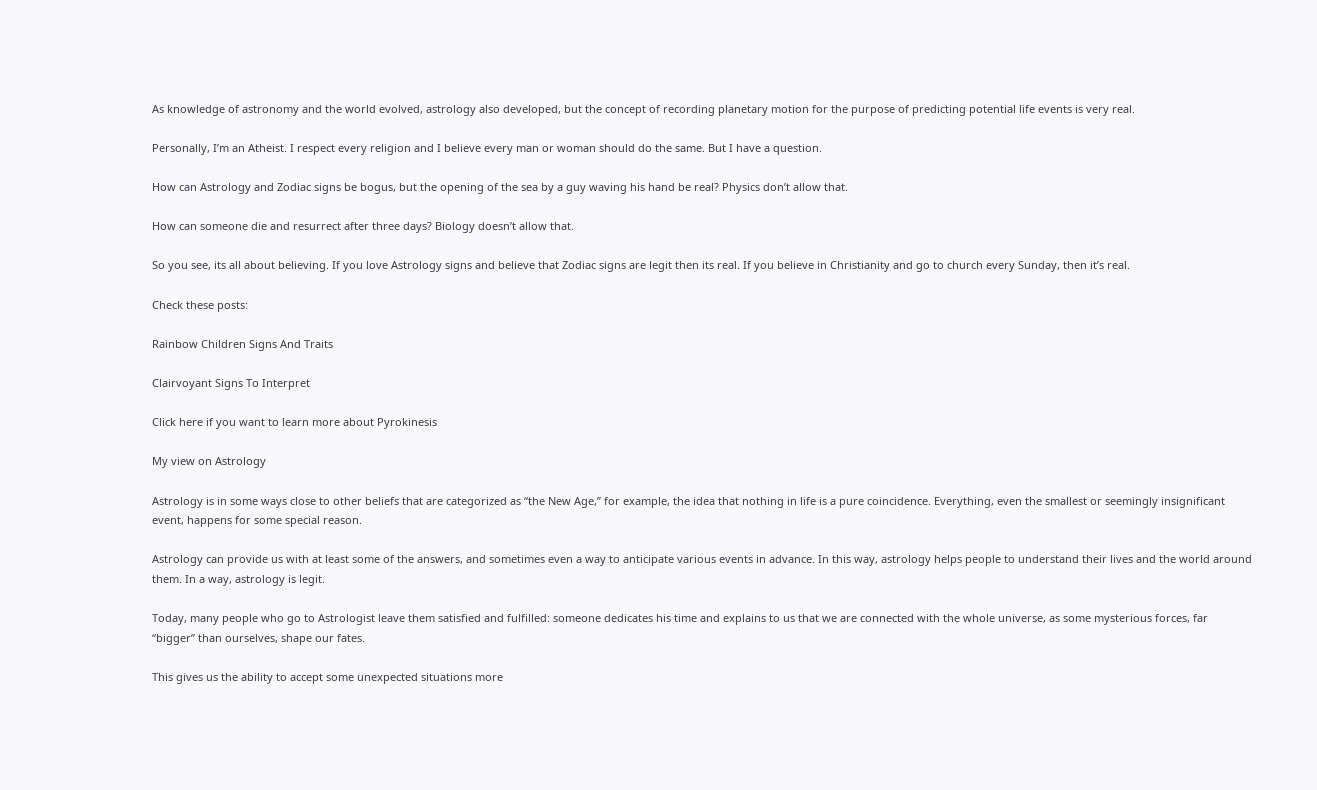As knowledge of astronomy and the world evolved, astrology also developed, but the concept of recording planetary motion for the purpose of predicting potential life events is very real.

Personally, I’m an Atheist. I respect every religion and I believe every man or woman should do the same. But I have a question.

How can Astrology and Zodiac signs be bogus, but the opening of the sea by a guy waving his hand be real? Physics don’t allow that.

How can someone die and resurrect after three days? Biology doesn’t allow that.

So you see, its all about believing. If you love Astrology signs and believe that Zodiac signs are legit then its real. If you believe in Christianity and go to church every Sunday, then it’s real.

Check these posts:

Rainbow Children Signs And Traits

Clairvoyant Signs To Interpret

Click here if you want to learn more about Pyrokinesis

My view on Astrology

Astrology is in some ways close to other beliefs that are categorized as “the New Age,” for example, the idea that nothing in life is a pure coincidence. Everything, even the smallest or seemingly insignificant event, happens for some special reason.

Astrology can provide us with at least some of the answers, and sometimes even a way to anticipate various events in advance. In this way, astrology helps people to understand their lives and the world around them. In a way, astrology is legit.

Today, many people who go to Astrologist leave them satisfied and fulfilled: someone dedicates his time and explains to us that we are connected with the whole universe, as some mysterious forces, far “bigger” than ourselves, shape our fates.

This gives us the ability to accept some unexpected situations more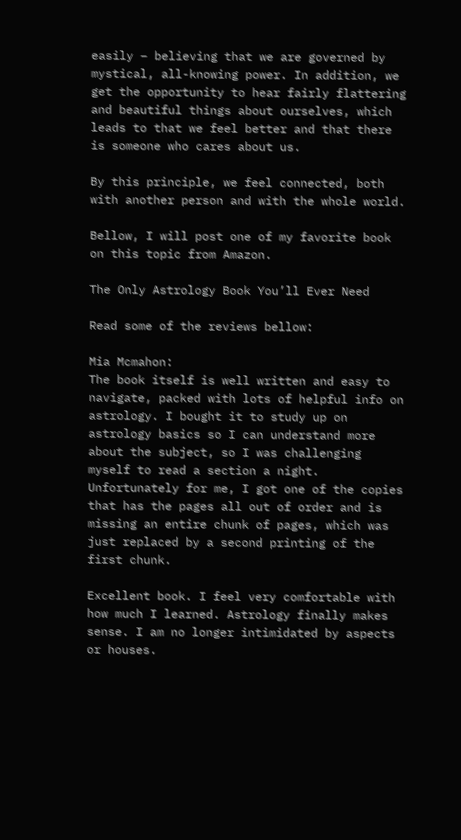easily – believing that we are governed by mystical, all-knowing power. In addition, we get the opportunity to hear fairly flattering and beautiful things about ourselves, which leads to that we feel better and that there is someone who cares about us.

By this principle, we feel connected, both with another person and with the whole world.

Bellow, I will post one of my favorite book on this topic from Amazon.

The Only Astrology Book You’ll Ever Need

Read some of the reviews bellow:

Mia Mcmahon:
The book itself is well written and easy to navigate, packed with lots of helpful info on astrology. I bought it to study up on astrology basics so I can understand more about the subject, so I was challenging myself to read a section a night. Unfortunately for me, I got one of the copies that has the pages all out of order and is missing an entire chunk of pages, which was just replaced by a second printing of the first chunk.

Excellent book. I feel very comfortable with how much I learned. Astrology finally makes sense. I am no longer intimidated by aspects or houses.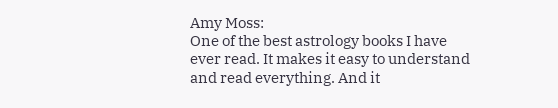Amy Moss:
One of the best astrology books I have ever read. It makes it easy to understand and read everything. And it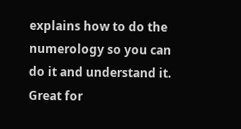explains how to do the numerology so you can do it and understand it. Great for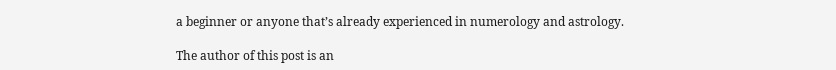a beginner or anyone that’s already experienced in numerology and astrology.

The author of this post is an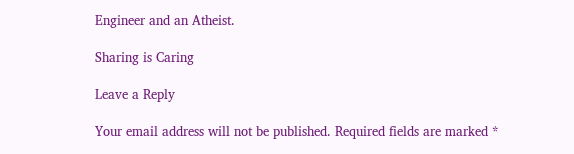Engineer and an Atheist.

Sharing is Caring

Leave a Reply

Your email address will not be published. Required fields are marked *